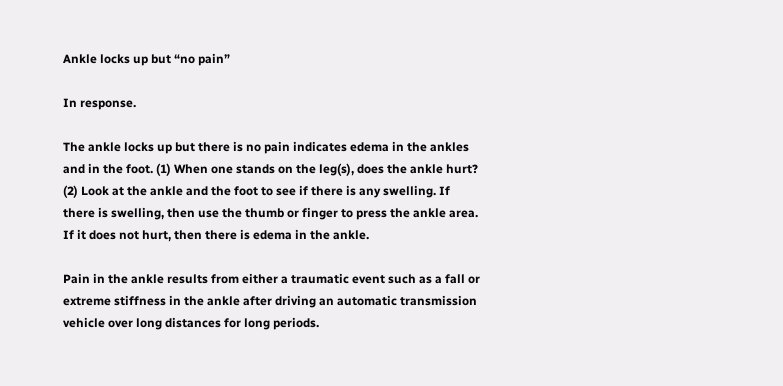Ankle locks up but “no pain”

In response.

The ankle locks up but there is no pain indicates edema in the ankles and in the foot. (1) When one stands on the leg(s), does the ankle hurt? (2) Look at the ankle and the foot to see if there is any swelling. If there is swelling, then use the thumb or finger to press the ankle area. If it does not hurt, then there is edema in the ankle.

Pain in the ankle results from either a traumatic event such as a fall or extreme stiffness in the ankle after driving an automatic transmission vehicle over long distances for long periods.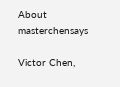About masterchensays

Victor Chen,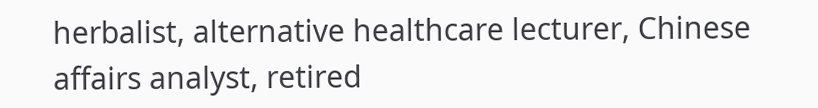herbalist, alternative healthcare lecturer, Chinese affairs analyst, retired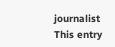journalist
This entry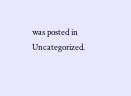was posted in Uncategorized.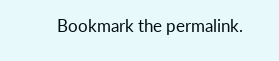Bookmark the permalink.